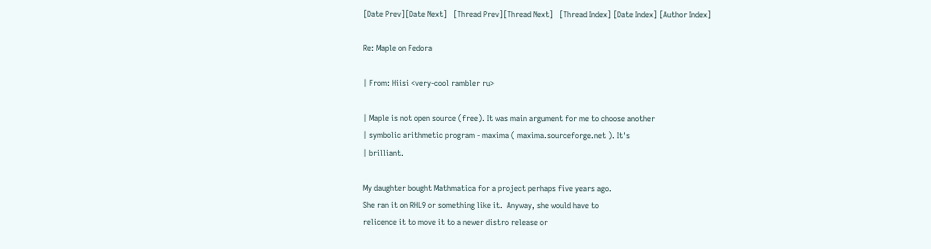[Date Prev][Date Next]   [Thread Prev][Thread Next]   [Thread Index] [Date Index] [Author Index]

Re: Maple on Fedora

| From: Hiisi <very-cool rambler ru>

| Maple is not open source (free). It was main argument for me to choose another
| symbolic arithmetic program - maxima ( maxima.sourceforge.net ). It's
| brilliant.

My daughter bought Mathmatica for a project perhaps five years ago.
She ran it on RHL9 or something like it.  Anyway, she would have to
relicence it to move it to a newer distro release or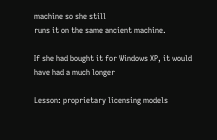machine so she still
runs it on the same ancient machine.

If she had bought it for Windows XP, it would have had a much longer

Lesson: proprietary licensing models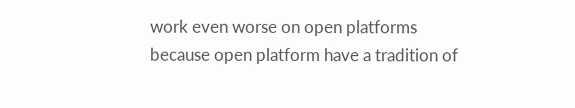work even worse on open platforms
because open platform have a tradition of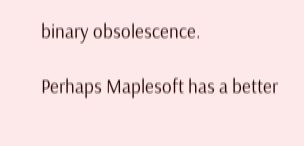binary obsolescence.

Perhaps Maplesoft has a better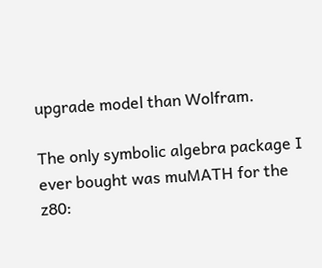upgrade model than Wolfram.

The only symbolic algebra package I ever bought was muMATH for the
z80: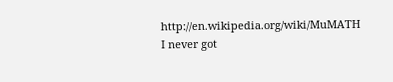http://en.wikipedia.org/wiki/MuMATH
I never got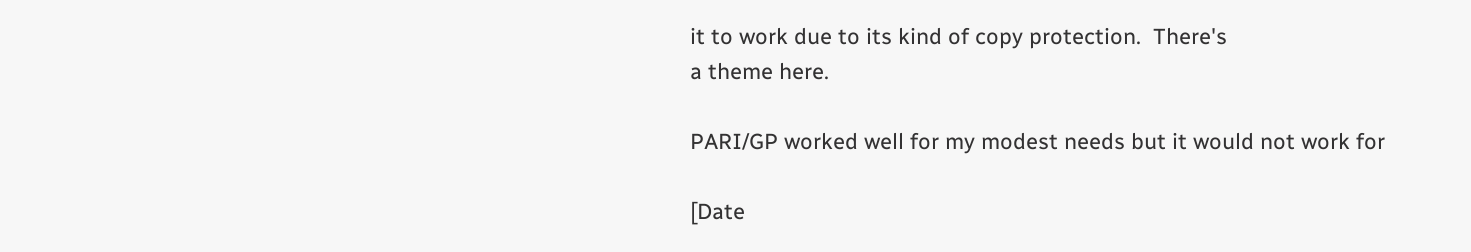it to work due to its kind of copy protection.  There's
a theme here.

PARI/GP worked well for my modest needs but it would not work for

[Date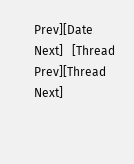Prev][Date Next]   [Thread Prev][Thread Next]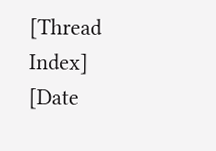[Thread Index] [Date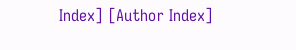Index] [Author Index]